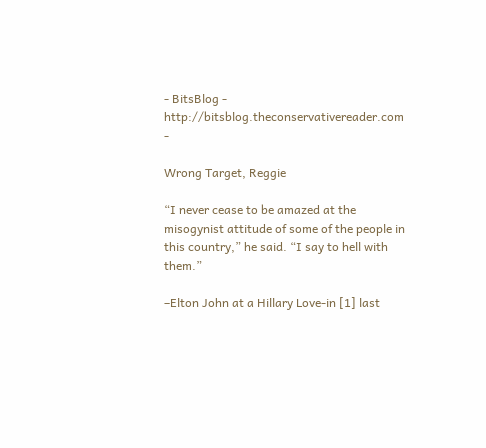- BitsBlog - http://bitsblog.theconservativereader.com -

Wrong Target, Reggie

“I never cease to be amazed at the misogynist attitude of some of the people in this country,” he said. “I say to hell with them.”

–Elton John at a Hillary Love-in [1] last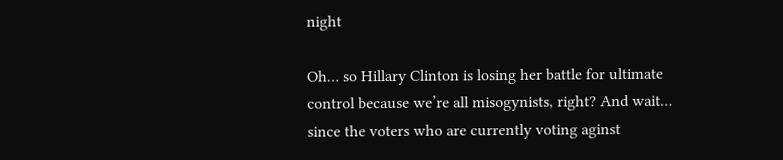night

Oh… so Hillary Clinton is losing her battle for ultimate control because we’re all misogynists, right? And wait… since the voters who are currently voting aginst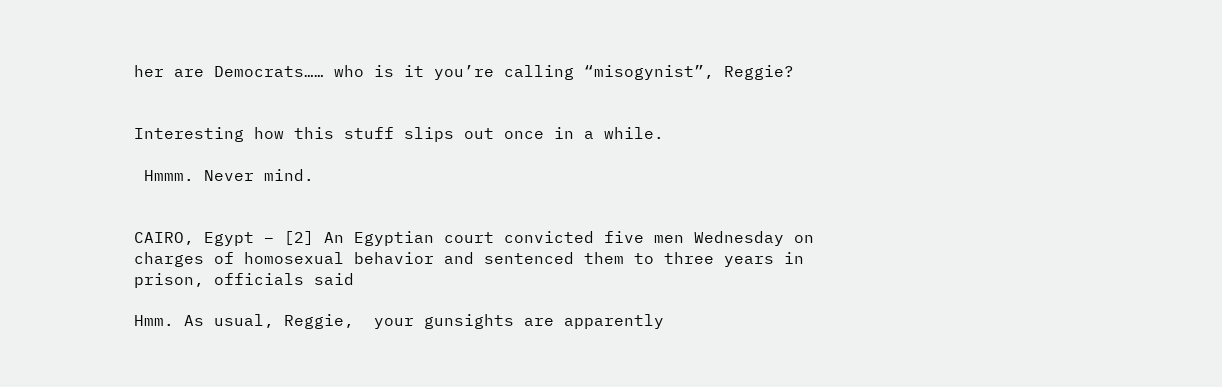her are Democrats…… who is it you’re calling “misogynist”, Reggie?


Interesting how this stuff slips out once in a while.

 Hmmm. Never mind.


CAIRO, Egypt – [2] An Egyptian court convicted five men Wednesday on charges of homosexual behavior and sentenced them to three years in prison, officials said

Hmm. As usual, Reggie,  your gunsights are apparently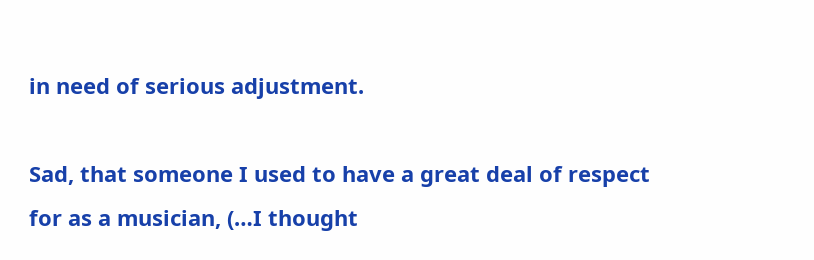in need of serious adjustment.

Sad, that someone I used to have a great deal of respect for as a musician, (…I thought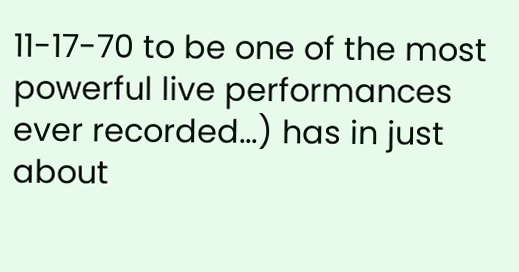11-17-70 to be one of the most powerful live performances ever recorded…) has in just about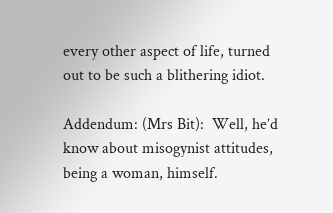every other aspect of life, turned out to be such a blithering idiot.

Addendum: (Mrs Bit):  Well, he’d know about misogynist attitudes, being a woman, himself.